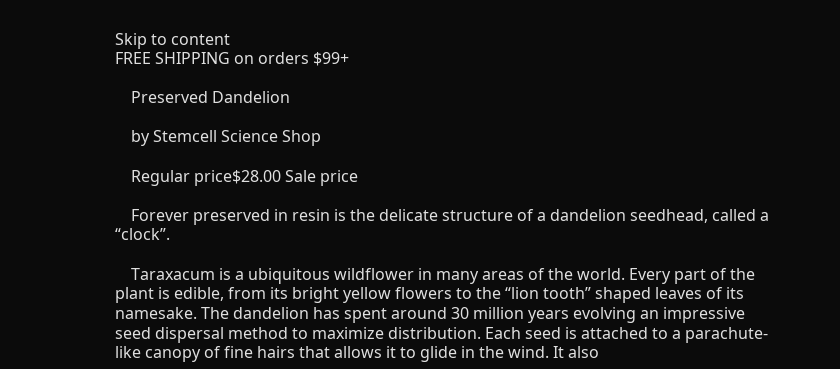Skip to content
FREE SHIPPING on orders $99+

    Preserved Dandelion

    by Stemcell Science Shop

    Regular price$28.00 Sale price

    Forever preserved in resin is the delicate structure of a dandelion seedhead, called a “clock”.

    Taraxacum is a ubiquitous wildflower in many areas of the world. Every part of the plant is edible, from its bright yellow flowers to the “lion tooth” shaped leaves of its namesake. The dandelion has spent around 30 million years evolving an impressive seed dispersal method to maximize distribution. Each seed is attached to a parachute-like canopy of fine hairs that allows it to glide in the wind. It also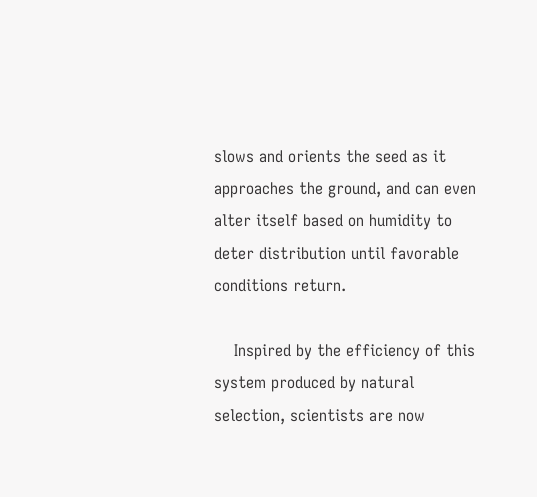slows and orients the seed as it approaches the ground, and can even alter itself based on humidity to deter distribution until favorable conditions return.

    Inspired by the efficiency of this system produced by natural selection, scientists are now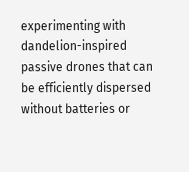experimenting with dandelion-inspired passive drones that can be efficiently dispersed without batteries or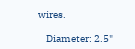wires.

    Diameter: 2.5"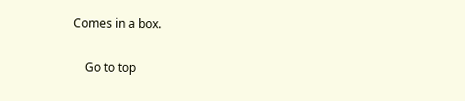Comes in a box.

    Go to top